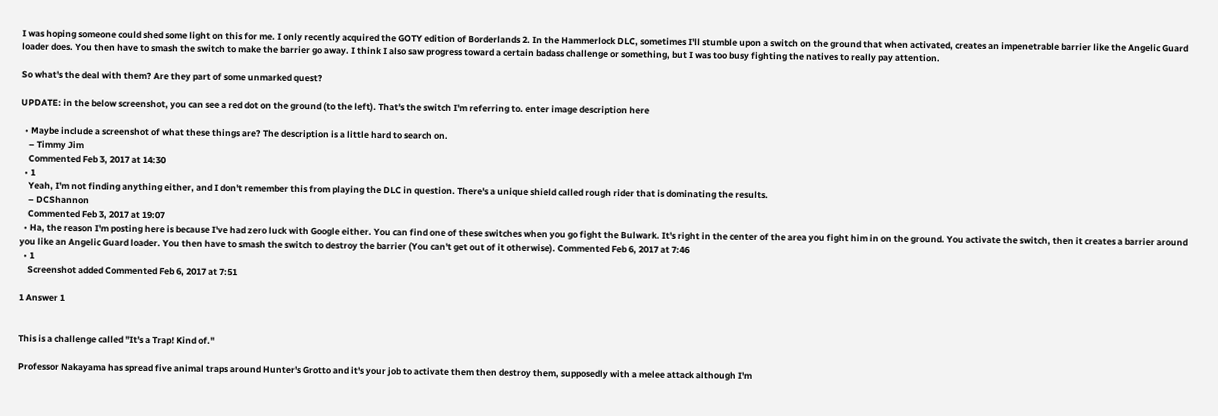I was hoping someone could shed some light on this for me. I only recently acquired the GOTY edition of Borderlands 2. In the Hammerlock DLC, sometimes I'll stumble upon a switch on the ground that when activated, creates an impenetrable barrier like the Angelic Guard loader does. You then have to smash the switch to make the barrier go away. I think I also saw progress toward a certain badass challenge or something, but I was too busy fighting the natives to really pay attention.

So what's the deal with them? Are they part of some unmarked quest?

UPDATE: in the below screenshot, you can see a red dot on the ground (to the left). That's the switch I'm referring to. enter image description here

  • Maybe include a screenshot of what these things are? The description is a little hard to search on.
    – Timmy Jim
    Commented Feb 3, 2017 at 14:30
  • 1
    Yeah, I'm not finding anything either, and I don't remember this from playing the DLC in question. There's a unique shield called rough rider that is dominating the results.
    – DCShannon
    Commented Feb 3, 2017 at 19:07
  • Ha, the reason I'm posting here is because I've had zero luck with Google either. You can find one of these switches when you go fight the Bulwark. It's right in the center of the area you fight him in on the ground. You activate the switch, then it creates a barrier around you like an Angelic Guard loader. You then have to smash the switch to destroy the barrier (You can't get out of it otherwise). Commented Feb 6, 2017 at 7:46
  • 1
    Screenshot added Commented Feb 6, 2017 at 7:51

1 Answer 1


This is a challenge called "It's a Trap! Kind of."

Professor Nakayama has spread five animal traps around Hunter's Grotto and it's your job to activate them then destroy them, supposedly with a melee attack although I'm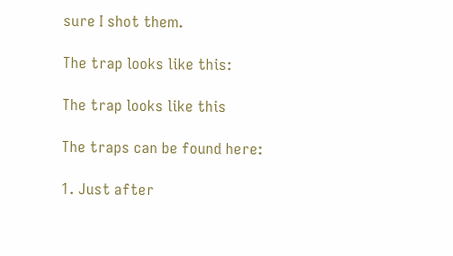sure I shot them.

The trap looks like this:

The trap looks like this

The traps can be found here:

1. Just after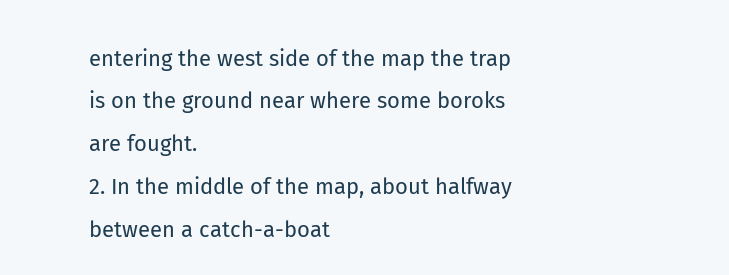entering the west side of the map the trap is on the ground near where some boroks are fought.
2. In the middle of the map, about halfway between a catch-a-boat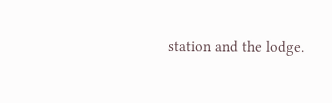station and the lodge.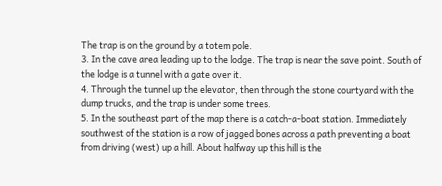The trap is on the ground by a totem pole.
3. In the cave area leading up to the lodge. The trap is near the save point. South of the lodge is a tunnel with a gate over it.
4. Through the tunnel up the elevator, then through the stone courtyard with the dump trucks, and the trap is under some trees.
5. In the southeast part of the map there is a catch-a-boat station. Immediately southwest of the station is a row of jagged bones across a path preventing a boat from driving (west) up a hill. About halfway up this hill is the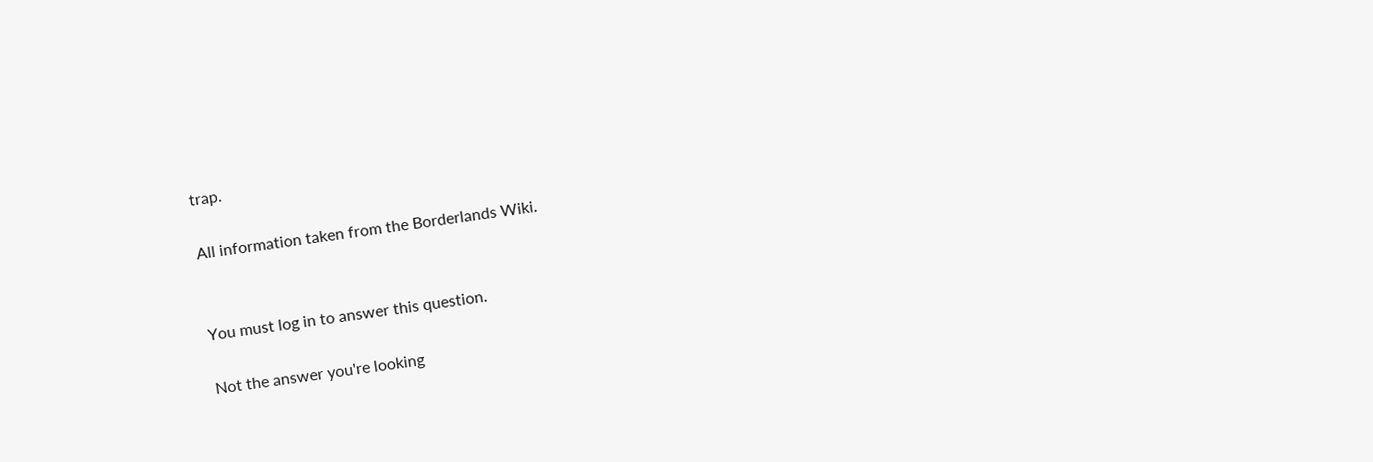trap.

All information taken from the Borderlands Wiki.


You must log in to answer this question.

Not the answer you're looking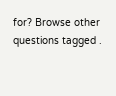for? Browse other questions tagged .